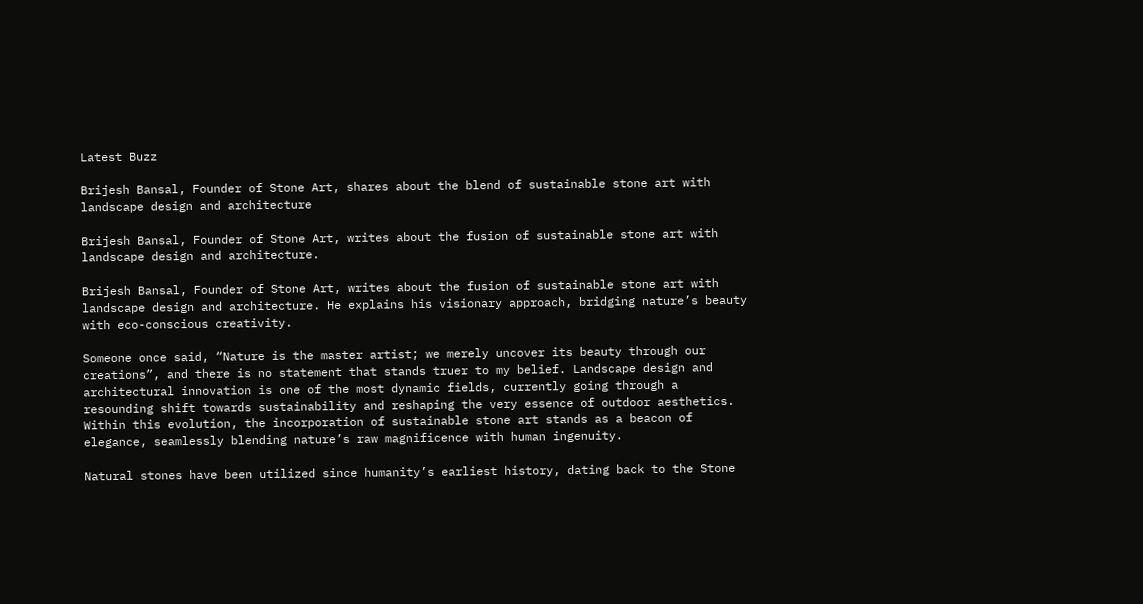Latest Buzz

Brijesh Bansal, Founder of Stone Art, shares about the blend of sustainable stone art with landscape design and architecture

Brijesh Bansal, Founder of Stone Art, writes about the fusion of sustainable stone art with landscape design and architecture.

Brijesh Bansal, Founder of Stone Art, writes about the fusion of sustainable stone art with landscape design and architecture. He explains his visionary approach, bridging nature’s beauty with eco-conscious creativity.

Someone once said, “Nature is the master artist; we merely uncover its beauty through our creations”, and there is no statement that stands truer to my belief. Landscape design and architectural innovation is one of the most dynamic fields, currently going through a resounding shift towards sustainability and reshaping the very essence of outdoor aesthetics. Within this evolution, the incorporation of sustainable stone art stands as a beacon of elegance, seamlessly blending nature’s raw magnificence with human ingenuity.

Natural stones have been utilized since humanity’s earliest history, dating back to the Stone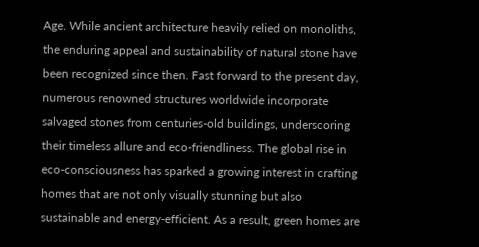Age. While ancient architecture heavily relied on monoliths, the enduring appeal and sustainability of natural stone have been recognized since then. Fast forward to the present day, numerous renowned structures worldwide incorporate salvaged stones from centuries-old buildings, underscoring their timeless allure and eco-friendliness. The global rise in eco-consciousness has sparked a growing interest in crafting homes that are not only visually stunning but also sustainable and energy-efficient. As a result, green homes are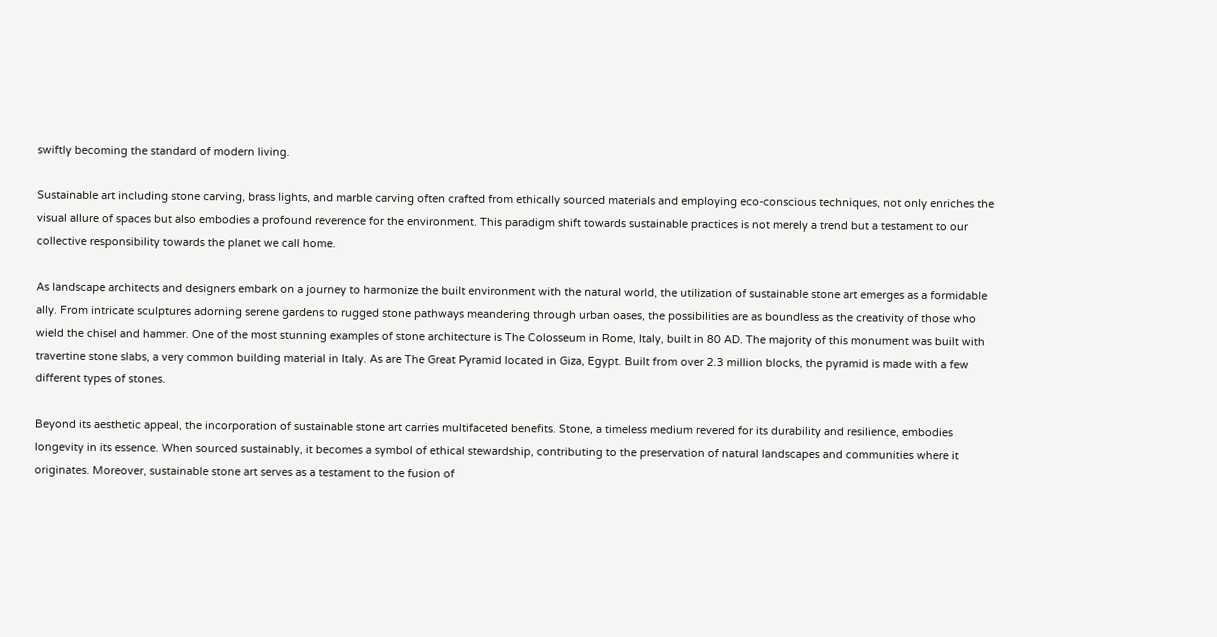swiftly becoming the standard of modern living.

Sustainable art including stone carving, brass lights, and marble carving often crafted from ethically sourced materials and employing eco-conscious techniques, not only enriches the visual allure of spaces but also embodies a profound reverence for the environment. This paradigm shift towards sustainable practices is not merely a trend but a testament to our collective responsibility towards the planet we call home.

As landscape architects and designers embark on a journey to harmonize the built environment with the natural world, the utilization of sustainable stone art emerges as a formidable ally. From intricate sculptures adorning serene gardens to rugged stone pathways meandering through urban oases, the possibilities are as boundless as the creativity of those who wield the chisel and hammer. One of the most stunning examples of stone architecture is The Colosseum in Rome, Italy, built in 80 AD. The majority of this monument was built with travertine stone slabs, a very common building material in Italy. As are The Great Pyramid located in Giza, Egypt. Built from over 2.3 million blocks, the pyramid is made with a few different types of stones.

Beyond its aesthetic appeal, the incorporation of sustainable stone art carries multifaceted benefits. Stone, a timeless medium revered for its durability and resilience, embodies longevity in its essence. When sourced sustainably, it becomes a symbol of ethical stewardship, contributing to the preservation of natural landscapes and communities where it originates. Moreover, sustainable stone art serves as a testament to the fusion of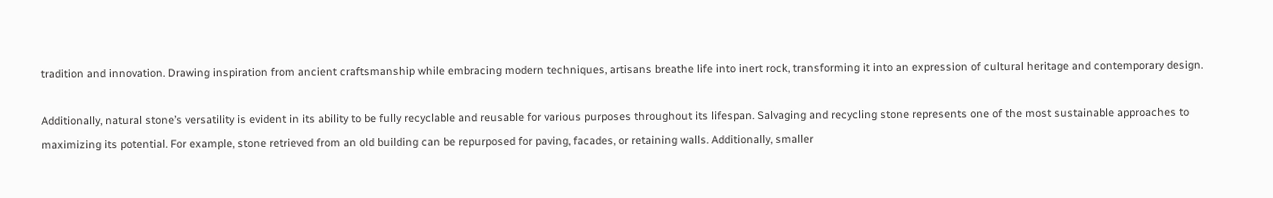tradition and innovation. Drawing inspiration from ancient craftsmanship while embracing modern techniques, artisans breathe life into inert rock, transforming it into an expression of cultural heritage and contemporary design.

Additionally, natural stone’s versatility is evident in its ability to be fully recyclable and reusable for various purposes throughout its lifespan. Salvaging and recycling stone represents one of the most sustainable approaches to maximizing its potential. For example, stone retrieved from an old building can be repurposed for paving, facades, or retaining walls. Additionally, smaller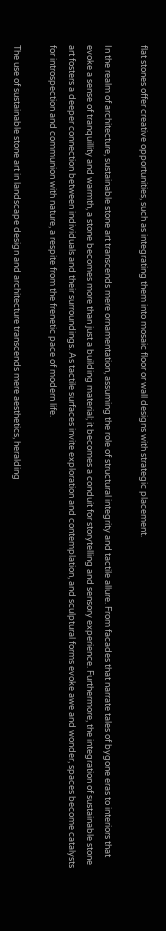flat stones offer creative opportunities, such as integrating them into mosaic floor or wall designs with strategic placement.

In the realm of architecture, sustainable stone art transcends mere ornamentation, assuming the role of structural integrity and tactile allure. From facades that narrate tales of bygone eras to interiors that evoke a sense of tranquillity and warmth, a stone becomes more than just a building material; it becomes a conduit for storytelling and sensory experience. Furthermore, the integration of sustainable stone art fosters a deeper connection between individuals and their surroundings. As tactile surfaces invite exploration and contemplation, and sculptural forms evoke awe and wonder, spaces become catalysts for introspection and communion with nature, a respite from the frenetic pace of modern life.

The use of sustainable stone art in landscape design and architecture transcends mere aesthetics, heralding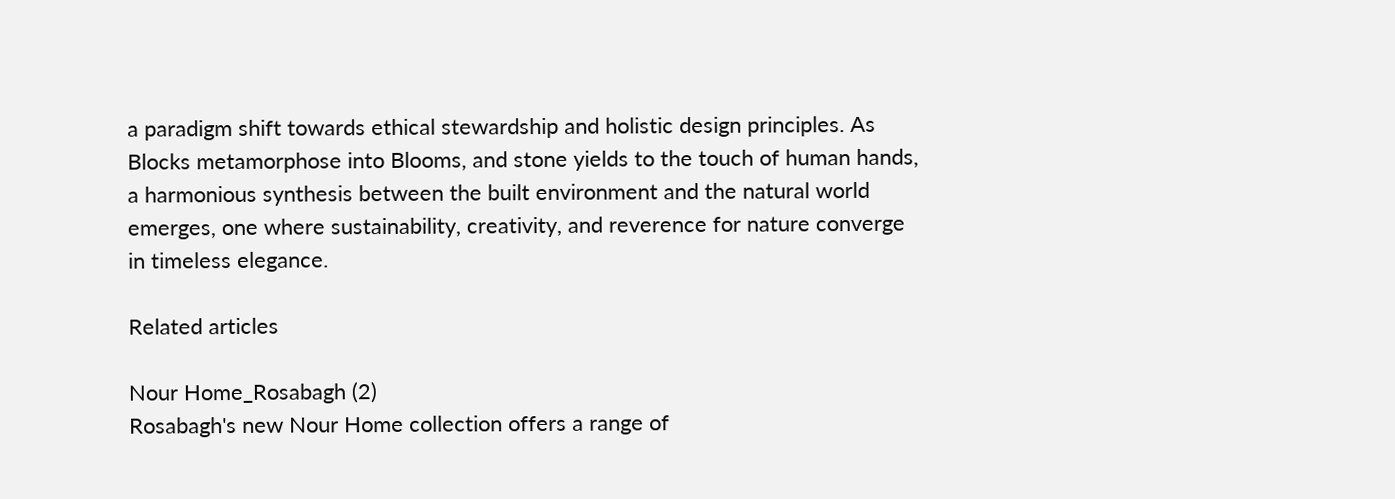a paradigm shift towards ethical stewardship and holistic design principles. As Blocks metamorphose into Blooms, and stone yields to the touch of human hands, a harmonious synthesis between the built environment and the natural world emerges, one where sustainability, creativity, and reverence for nature converge in timeless elegance.

Related articles

Nour Home_Rosabagh (2)
Rosabagh's new Nour Home collection offers a range of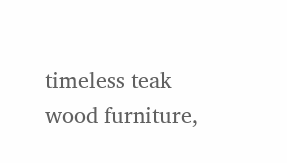timeless teak wood furniture,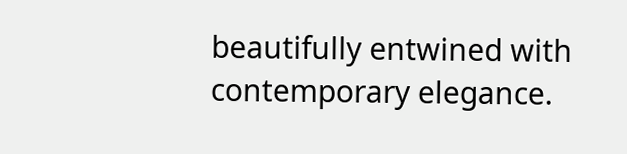beautifully entwined with contemporary elegance.